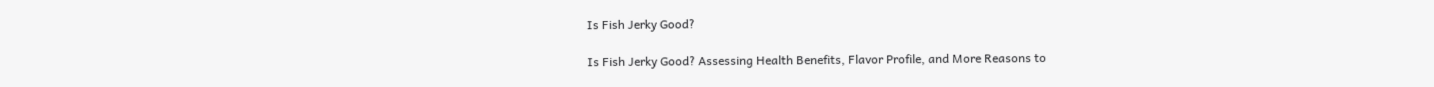Is Fish Jerky Good?

Is Fish Jerky Good? Assessing Health Benefits, Flavor Profile, and More Reasons to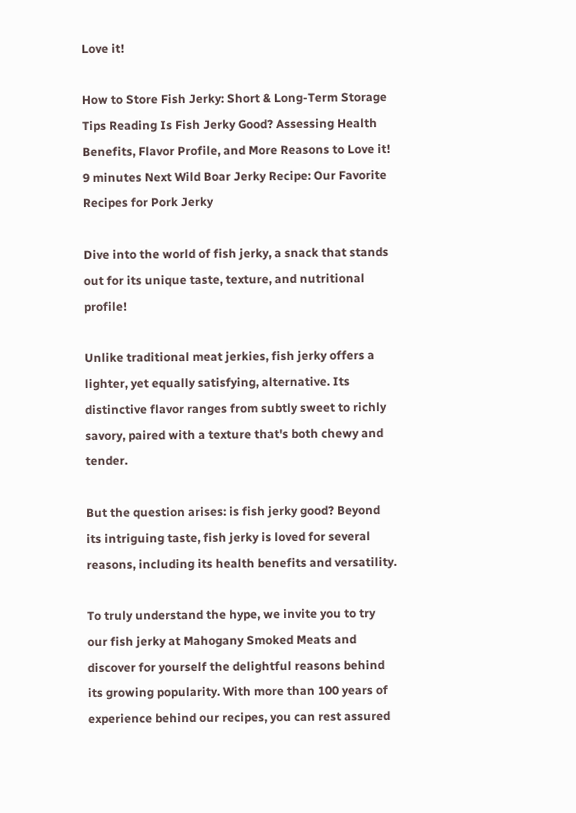Love it!

How to Store Fish Jerky: Short & Long-Term Storage Tips Reading Is Fish Jerky Good? Assessing Health Benefits, Flavor Profile, and More Reasons to Love it! 9 minutes Next Wild Boar Jerky Recipe: Our Favorite Recipes for Pork Jerky

Dive into the world of fish jerky, a snack that stands out for its unique taste, texture, and nutritional profile!

Unlike traditional meat jerkies, fish jerky offers a lighter, yet equally satisfying, alternative. Its distinctive flavor ranges from subtly sweet to richly savory, paired with a texture that's both chewy and tender.

But the question arises: is fish jerky good? Beyond its intriguing taste, fish jerky is loved for several reasons, including its health benefits and versatility.

To truly understand the hype, we invite you to try our fish jerky at Mahogany Smoked Meats and discover for yourself the delightful reasons behind its growing popularity. With more than 100 years of experience behind our recipes, you can rest assured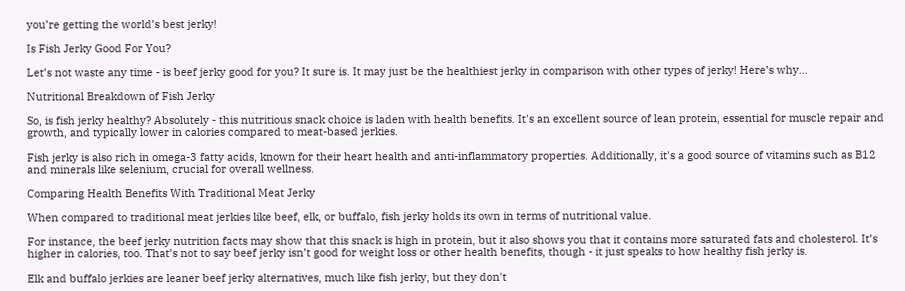you’re getting the world’s best jerky!

Is Fish Jerky Good For You?

Let’s not waste any time - is beef jerky good for you? It sure is. It may just be the healthiest jerky in comparison with other types of jerky! Here’s why…

Nutritional Breakdown of Fish Jerky

So, is fish jerky healthy? Absolutely - this nutritious snack choice is laden with health benefits. It's an excellent source of lean protein, essential for muscle repair and growth, and typically lower in calories compared to meat-based jerkies.

Fish jerky is also rich in omega-3 fatty acids, known for their heart health and anti-inflammatory properties. Additionally, it's a good source of vitamins such as B12 and minerals like selenium, crucial for overall wellness.

Comparing Health Benefits With Traditional Meat Jerky

When compared to traditional meat jerkies like beef, elk, or buffalo, fish jerky holds its own in terms of nutritional value.

For instance, the beef jerky nutrition facts may show that this snack is high in protein, but it also shows you that it contains more saturated fats and cholesterol. It’s higher in calories, too. That’s not to say beef jerky isn’t good for weight loss or other health benefits, though - it just speaks to how healthy fish jerky is.

Elk and buffalo jerkies are leaner beef jerky alternatives, much like fish jerky, but they don't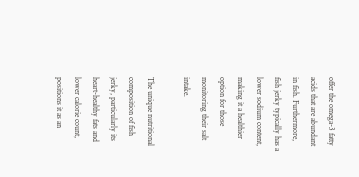offer the omega-3 fatty acids that are abundant in fish. Furthermore, fish jerky typically has a lower sodium content, making it a healthier option for those monitoring their salt intake.

The unique nutritional composition of fish jerky, particularly its heart-healthy fats and lower calorie count, positions it as an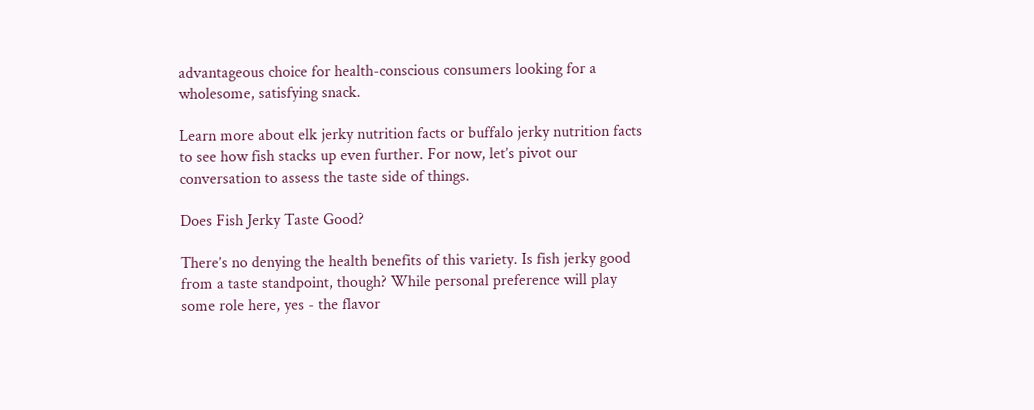advantageous choice for health-conscious consumers looking for a wholesome, satisfying snack.

Learn more about elk jerky nutrition facts or buffalo jerky nutrition facts to see how fish stacks up even further. For now, let’s pivot our conversation to assess the taste side of things.

Does Fish Jerky Taste Good?

There’s no denying the health benefits of this variety. Is fish jerky good from a taste standpoint, though? While personal preference will play some role here, yes - the flavor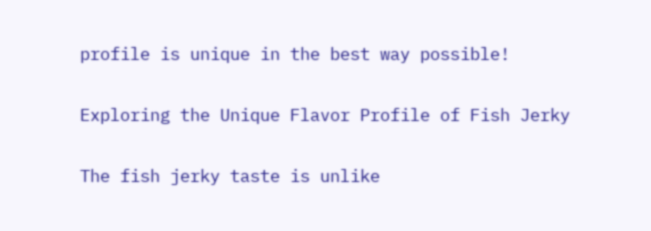profile is unique in the best way possible!

Exploring the Unique Flavor Profile of Fish Jerky

The fish jerky taste is unlike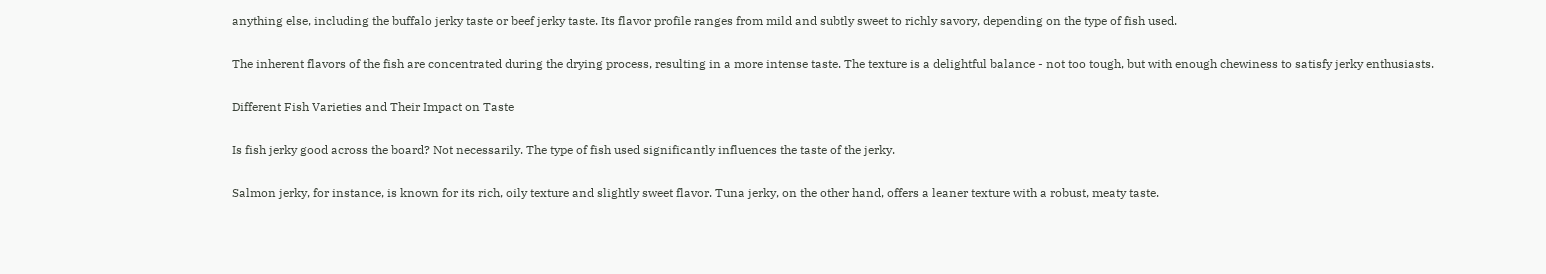anything else, including the buffalo jerky taste or beef jerky taste. Its flavor profile ranges from mild and subtly sweet to richly savory, depending on the type of fish used.

The inherent flavors of the fish are concentrated during the drying process, resulting in a more intense taste. The texture is a delightful balance - not too tough, but with enough chewiness to satisfy jerky enthusiasts.

Different Fish Varieties and Their Impact on Taste

Is fish jerky good across the board? Not necessarily. The type of fish used significantly influences the taste of the jerky.

Salmon jerky, for instance, is known for its rich, oily texture and slightly sweet flavor. Tuna jerky, on the other hand, offers a leaner texture with a robust, meaty taste.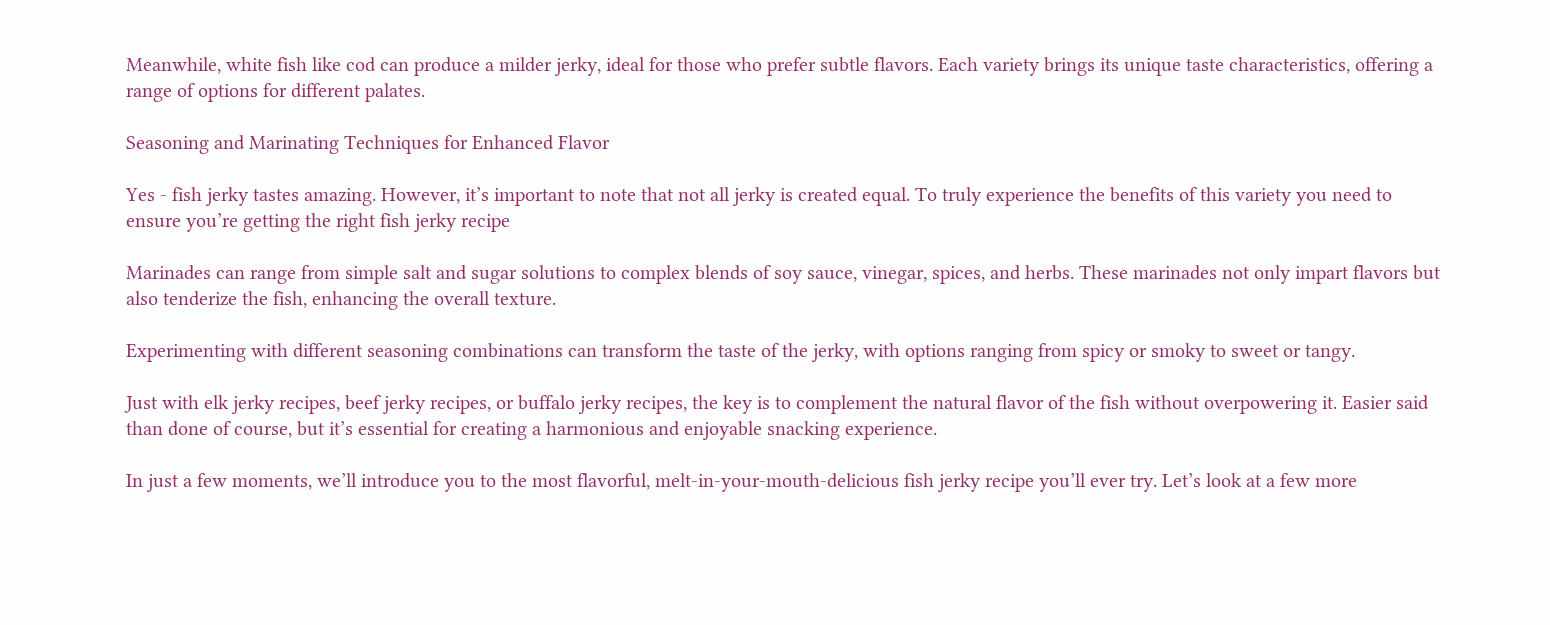Meanwhile, white fish like cod can produce a milder jerky, ideal for those who prefer subtle flavors. Each variety brings its unique taste characteristics, offering a range of options for different palates.

Seasoning and Marinating Techniques for Enhanced Flavor

Yes - fish jerky tastes amazing. However, it’s important to note that not all jerky is created equal. To truly experience the benefits of this variety you need to ensure you’re getting the right fish jerky recipe

Marinades can range from simple salt and sugar solutions to complex blends of soy sauce, vinegar, spices, and herbs. These marinades not only impart flavors but also tenderize the fish, enhancing the overall texture.

Experimenting with different seasoning combinations can transform the taste of the jerky, with options ranging from spicy or smoky to sweet or tangy.

Just with elk jerky recipes, beef jerky recipes, or buffalo jerky recipes, the key is to complement the natural flavor of the fish without overpowering it. Easier said than done of course, but it’s essential for creating a harmonious and enjoyable snacking experience.

In just a few moments, we’ll introduce you to the most flavorful, melt-in-your-mouth-delicious fish jerky recipe you’ll ever try. Let’s look at a few more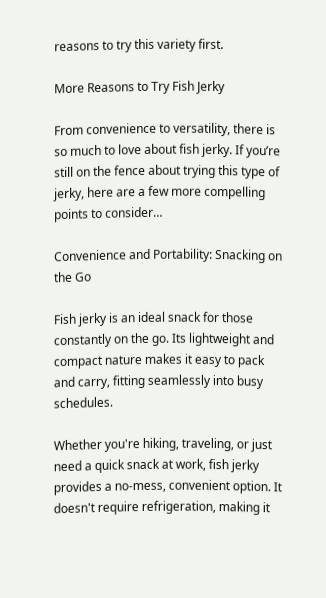reasons to try this variety first.

More Reasons to Try Fish Jerky

From convenience to versatility, there is so much to love about fish jerky. If you’re still on the fence about trying this type of jerky, here are a few more compelling points to consider…

Convenience and Portability: Snacking on the Go

Fish jerky is an ideal snack for those constantly on the go. Its lightweight and compact nature makes it easy to pack and carry, fitting seamlessly into busy schedules.

Whether you're hiking, traveling, or just need a quick snack at work, fish jerky provides a no-mess, convenient option. It doesn't require refrigeration, making it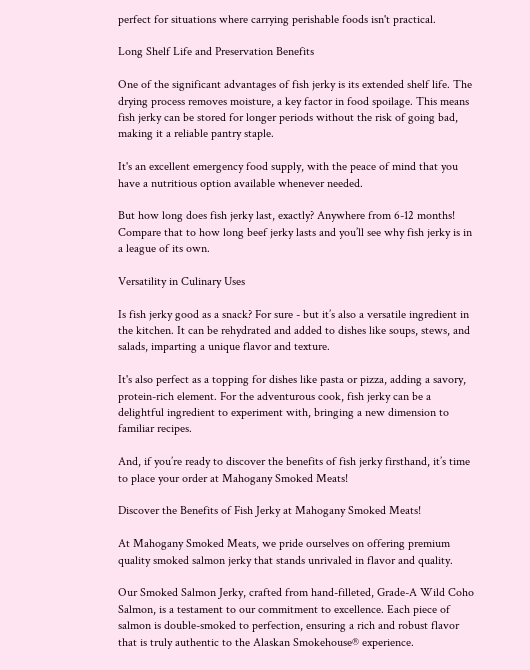perfect for situations where carrying perishable foods isn't practical.

Long Shelf Life and Preservation Benefits

One of the significant advantages of fish jerky is its extended shelf life. The drying process removes moisture, a key factor in food spoilage. This means fish jerky can be stored for longer periods without the risk of going bad, making it a reliable pantry staple.

It's an excellent emergency food supply, with the peace of mind that you have a nutritious option available whenever needed.

But how long does fish jerky last, exactly? Anywhere from 6-12 months! Compare that to how long beef jerky lasts and you’ll see why fish jerky is in a league of its own.

Versatility in Culinary Uses

Is fish jerky good as a snack? For sure - but it’s also a versatile ingredient in the kitchen. It can be rehydrated and added to dishes like soups, stews, and salads, imparting a unique flavor and texture.

It's also perfect as a topping for dishes like pasta or pizza, adding a savory, protein-rich element. For the adventurous cook, fish jerky can be a delightful ingredient to experiment with, bringing a new dimension to familiar recipes.

And, if you’re ready to discover the benefits of fish jerky firsthand, it’s time to place your order at Mahogany Smoked Meats!

Discover the Benefits of Fish Jerky at Mahogany Smoked Meats!

At Mahogany Smoked Meats, we pride ourselves on offering premium quality smoked salmon jerky that stands unrivaled in flavor and quality.

Our Smoked Salmon Jerky, crafted from hand-filleted, Grade-A Wild Coho Salmon, is a testament to our commitment to excellence. Each piece of salmon is double-smoked to perfection, ensuring a rich and robust flavor that is truly authentic to the Alaskan Smokehouse® experience.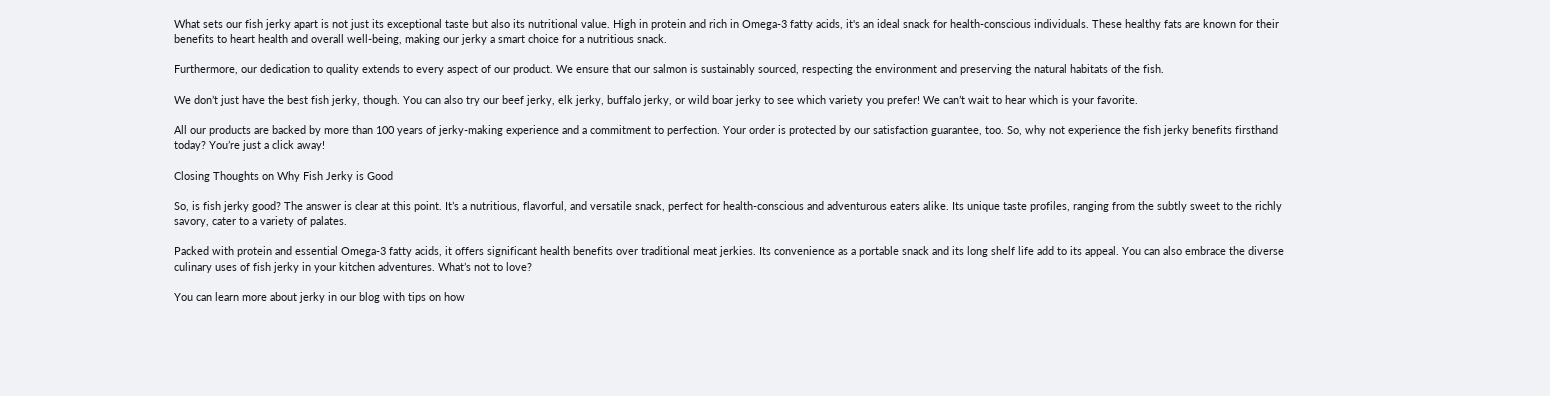What sets our fish jerky apart is not just its exceptional taste but also its nutritional value. High in protein and rich in Omega-3 fatty acids, it's an ideal snack for health-conscious individuals. These healthy fats are known for their benefits to heart health and overall well-being, making our jerky a smart choice for a nutritious snack.

Furthermore, our dedication to quality extends to every aspect of our product. We ensure that our salmon is sustainably sourced, respecting the environment and preserving the natural habitats of the fish.

We don’t just have the best fish jerky, though. You can also try our beef jerky, elk jerky, buffalo jerky, or wild boar jerky to see which variety you prefer! We can’t wait to hear which is your favorite.

All our products are backed by more than 100 years of jerky-making experience and a commitment to perfection. Your order is protected by our satisfaction guarantee, too. So, why not experience the fish jerky benefits firsthand today? You’re just a click away!

Closing Thoughts on Why Fish Jerky is Good

So, is fish jerky good? The answer is clear at this point. It’s a nutritious, flavorful, and versatile snack, perfect for health-conscious and adventurous eaters alike. Its unique taste profiles, ranging from the subtly sweet to the richly savory, cater to a variety of palates.

Packed with protein and essential Omega-3 fatty acids, it offers significant health benefits over traditional meat jerkies. Its convenience as a portable snack and its long shelf life add to its appeal. You can also embrace the diverse culinary uses of fish jerky in your kitchen adventures. What’s not to love?

You can learn more about jerky in our blog with tips on how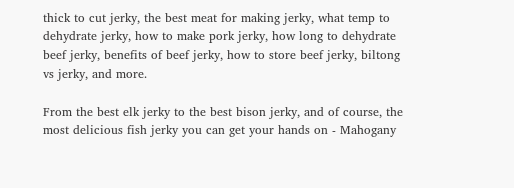thick to cut jerky, the best meat for making jerky, what temp to dehydrate jerky, how to make pork jerky, how long to dehydrate beef jerky, benefits of beef jerky, how to store beef jerky, biltong vs jerky, and more.

From the best elk jerky to the best bison jerky, and of course, the most delicious fish jerky you can get your hands on - Mahogany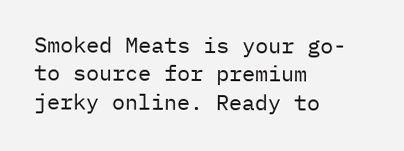Smoked Meats is your go-to source for premium jerky online. Ready to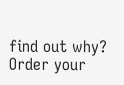find out why? Order your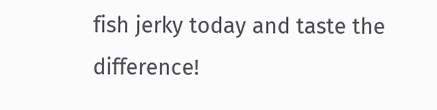fish jerky today and taste the difference!